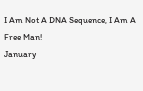I Am Not A DNA Sequence, I Am A Free Man!
January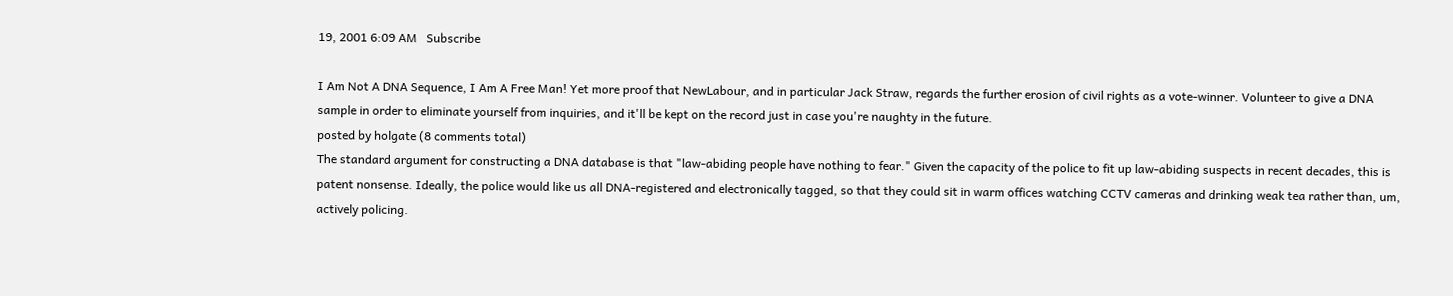19, 2001 6:09 AM   Subscribe

I Am Not A DNA Sequence, I Am A Free Man! Yet more proof that NewLabour, and in particular Jack Straw, regards the further erosion of civil rights as a vote-winner. Volunteer to give a DNA sample in order to eliminate yourself from inquiries, and it'll be kept on the record just in case you're naughty in the future.
posted by holgate (8 comments total)
The standard argument for constructing a DNA database is that "law-abiding people have nothing to fear." Given the capacity of the police to fit up law-abiding suspects in recent decades, this is patent nonsense. Ideally, the police would like us all DNA-registered and electronically tagged, so that they could sit in warm offices watching CCTV cameras and drinking weak tea rather than, um, actively policing.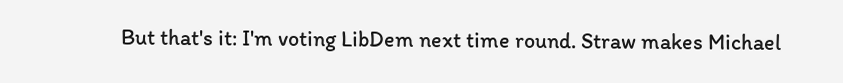But that's it: I'm voting LibDem next time round. Straw makes Michael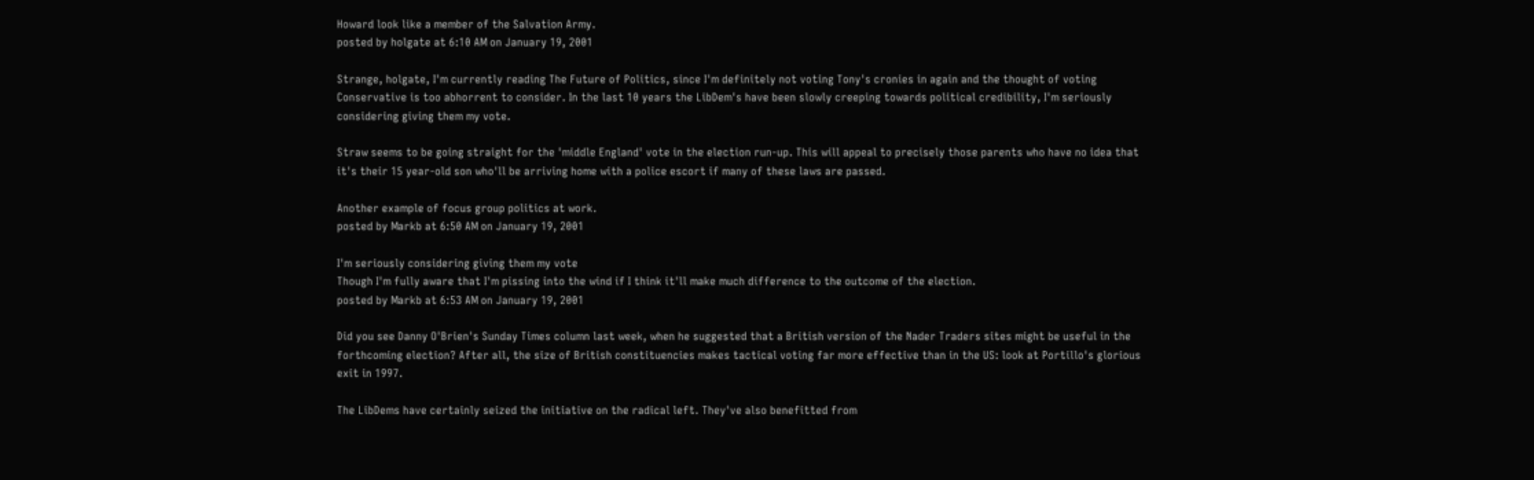Howard look like a member of the Salvation Army.
posted by holgate at 6:10 AM on January 19, 2001

Strange, holgate, I'm currently reading The Future of Politics, since I'm definitely not voting Tony's cronies in again and the thought of voting Conservative is too abhorrent to consider. In the last 10 years the LibDem's have been slowly creeping towards political credibility, I'm seriously considering giving them my vote.

Straw seems to be going straight for the 'middle England' vote in the election run-up. This will appeal to precisely those parents who have no idea that it's their 15 year-old son who'll be arriving home with a police escort if many of these laws are passed.

Another example of focus group politics at work.
posted by Markb at 6:50 AM on January 19, 2001

I'm seriously considering giving them my vote
Though I'm fully aware that I'm pissing into the wind if I think it'll make much difference to the outcome of the election.
posted by Markb at 6:53 AM on January 19, 2001

Did you see Danny O'Brien's Sunday Times column last week, when he suggested that a British version of the Nader Traders sites might be useful in the forthcoming election? After all, the size of British constituencies makes tactical voting far more effective than in the US: look at Portillo's glorious exit in 1997.

The LibDems have certainly seized the initiative on the radical left. They've also benefitted from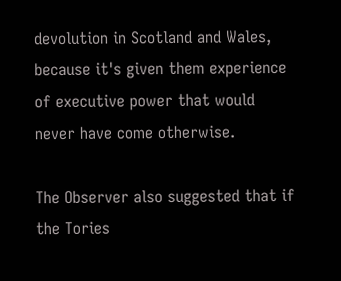devolution in Scotland and Wales, because it's given them experience of executive power that would never have come otherwise.

The Observer also suggested that if the Tories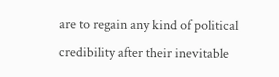are to regain any kind of political credibility after their inevitable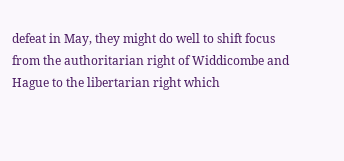defeat in May, they might do well to shift focus from the authoritarian right of Widdicombe and Hague to the libertarian right which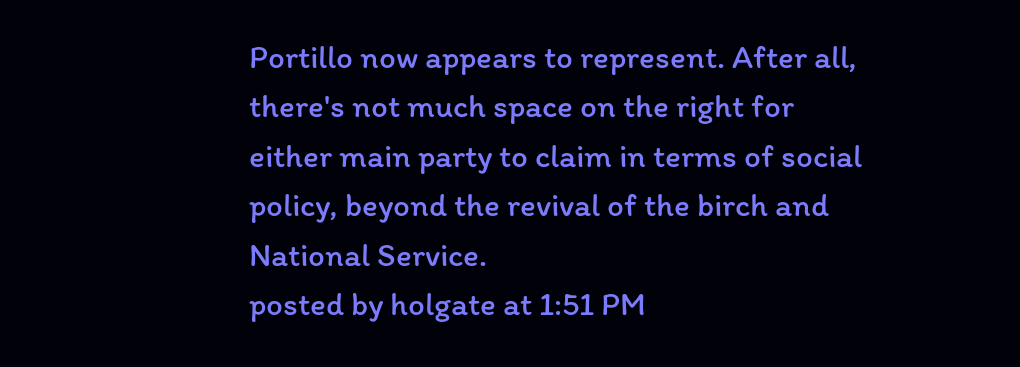Portillo now appears to represent. After all, there's not much space on the right for either main party to claim in terms of social policy, beyond the revival of the birch and National Service.
posted by holgate at 1:51 PM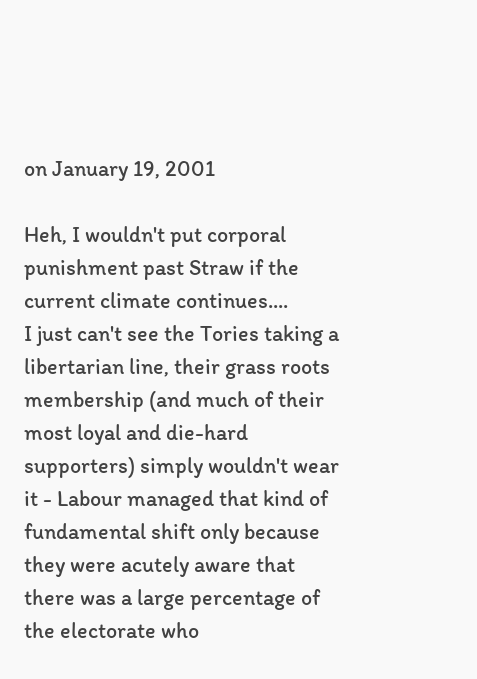on January 19, 2001

Heh, I wouldn't put corporal punishment past Straw if the current climate continues....
I just can't see the Tories taking a libertarian line, their grass roots membership (and much of their most loyal and die-hard supporters) simply wouldn't wear it - Labour managed that kind of fundamental shift only because they were acutely aware that there was a large percentage of the electorate who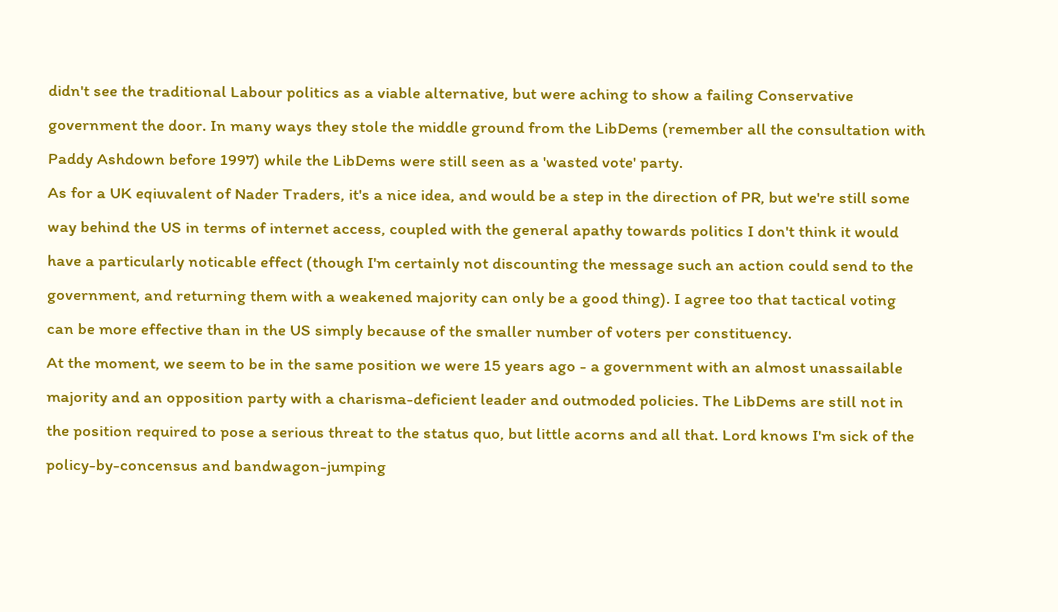didn't see the traditional Labour politics as a viable alternative, but were aching to show a failing Conservative government the door. In many ways they stole the middle ground from the LibDems (remember all the consultation with Paddy Ashdown before 1997) while the LibDems were still seen as a 'wasted vote' party.
As for a UK eqiuvalent of Nader Traders, it's a nice idea, and would be a step in the direction of PR, but we're still some way behind the US in terms of internet access, coupled with the general apathy towards politics I don't think it would have a particularly noticable effect (though I'm certainly not discounting the message such an action could send to the government, and returning them with a weakened majority can only be a good thing). I agree too that tactical voting can be more effective than in the US simply because of the smaller number of voters per constituency.
At the moment, we seem to be in the same position we were 15 years ago - a government with an almost unassailable majority and an opposition party with a charisma-deficient leader and outmoded policies. The LibDems are still not in the position required to pose a serious threat to the status quo, but little acorns and all that. Lord knows I'm sick of the policy-by-concensus and bandwagon-jumping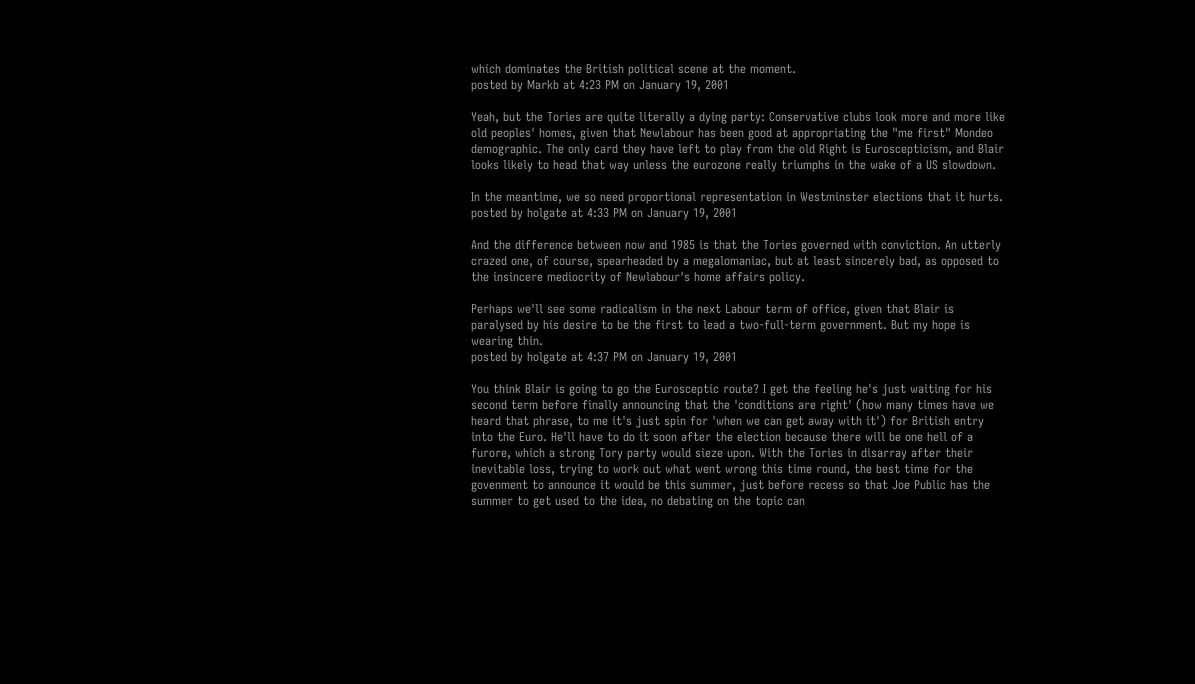which dominates the British political scene at the moment.
posted by Markb at 4:23 PM on January 19, 2001

Yeah, but the Tories are quite literally a dying party: Conservative clubs look more and more like old peoples' homes, given that Newlabour has been good at appropriating the "me first" Mondeo demographic. The only card they have left to play from the old Right is Euroscepticism, and Blair looks likely to head that way unless the eurozone really triumphs in the wake of a US slowdown.

In the meantime, we so need proportional representation in Westminster elections that it hurts.
posted by holgate at 4:33 PM on January 19, 2001

And the difference between now and 1985 is that the Tories governed with conviction. An utterly crazed one, of course, spearheaded by a megalomaniac, but at least sincerely bad, as opposed to the insincere mediocrity of Newlabour's home affairs policy.

Perhaps we'll see some radicalism in the next Labour term of office, given that Blair is paralysed by his desire to be the first to lead a two-full-term government. But my hope is wearing thin.
posted by holgate at 4:37 PM on January 19, 2001

You think Blair is going to go the Eurosceptic route? I get the feeling he's just waiting for his second term before finally announcing that the 'conditions are right' (how many times have we heard that phrase, to me it's just spin for 'when we can get away with it') for British entry into the Euro. He'll have to do it soon after the election because there will be one hell of a furore, which a strong Tory party would sieze upon. With the Tories in disarray after their inevitable loss, trying to work out what went wrong this time round, the best time for the govenment to announce it would be this summer, just before recess so that Joe Public has the summer to get used to the idea, no debating on the topic can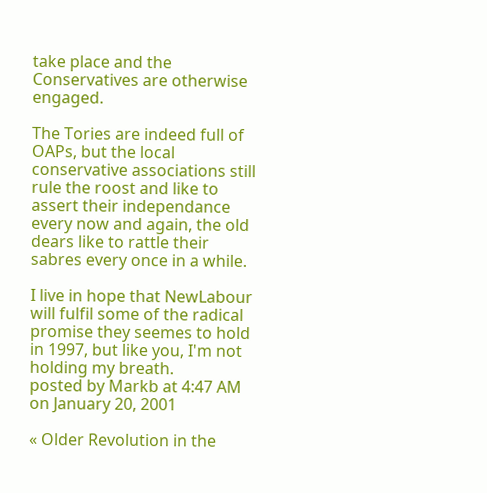take place and the Conservatives are otherwise engaged.

The Tories are indeed full of OAPs, but the local conservative associations still rule the roost and like to assert their independance every now and again, the old dears like to rattle their sabres every once in a while.

I live in hope that NewLabour will fulfil some of the radical promise they seemes to hold in 1997, but like you, I'm not holding my breath.
posted by Markb at 4:47 AM on January 20, 2001

« Older Revolution in the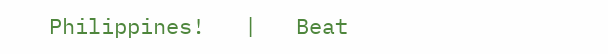Philippines!   |   Beat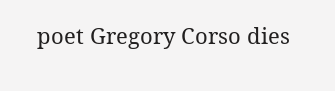poet Gregory Corso dies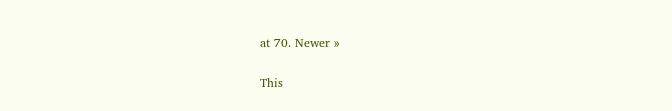at 70. Newer »

This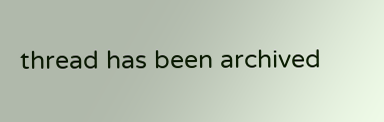thread has been archived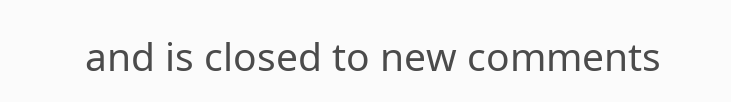and is closed to new comments